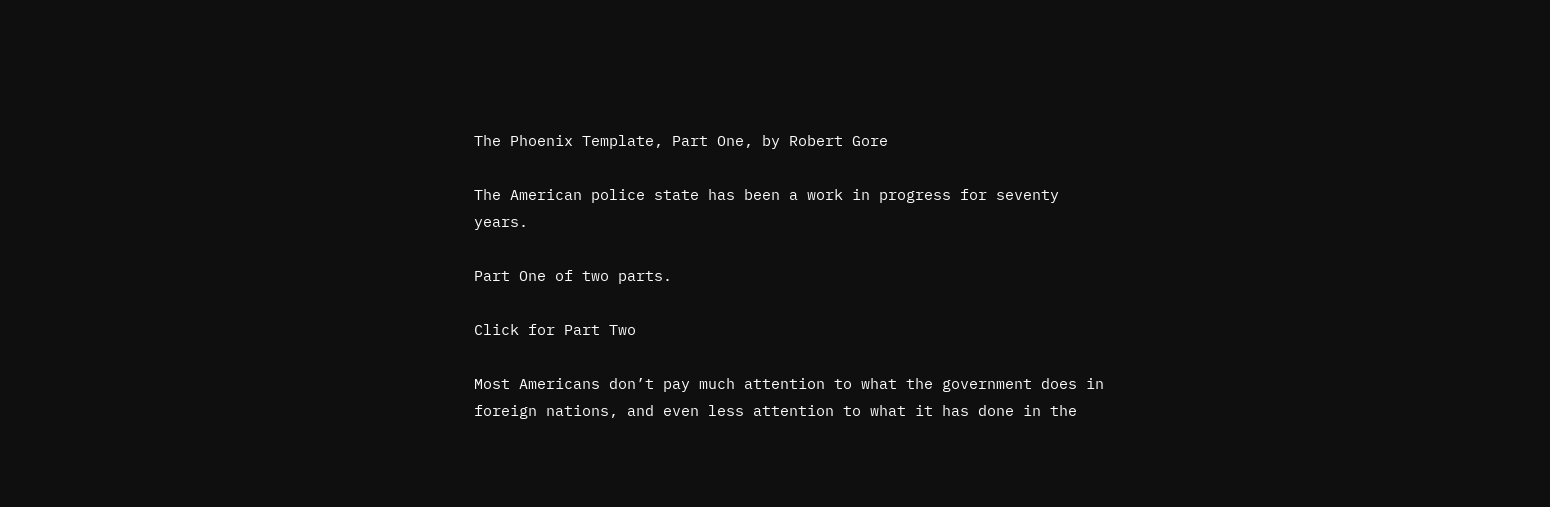The Phoenix Template, Part One, by Robert Gore

The American police state has been a work in progress for seventy years.

Part One of two parts.

Click for Part Two

Most Americans don’t pay much attention to what the government does in foreign nations, and even less attention to what it has done in the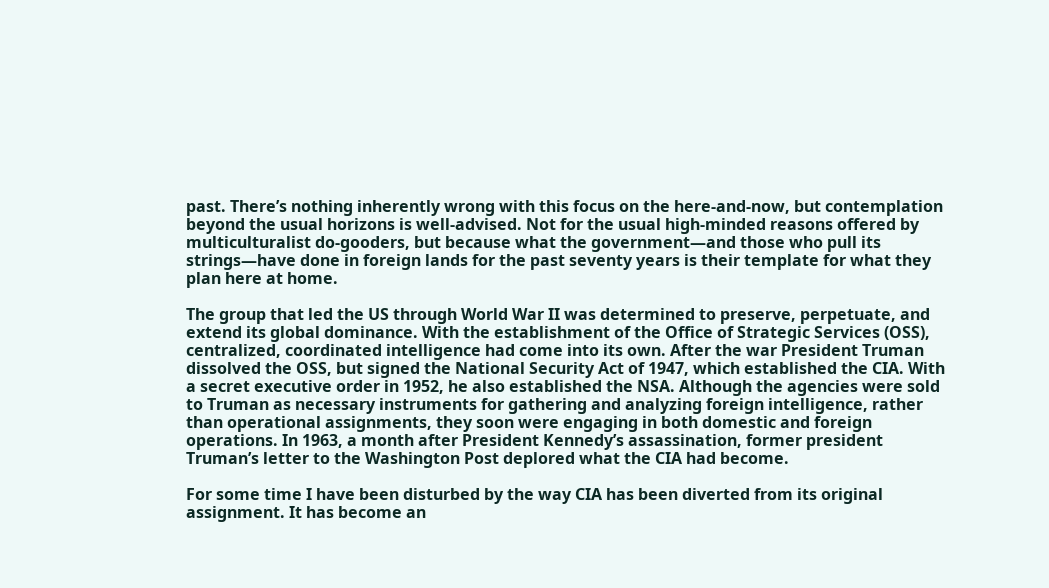past. There’s nothing inherently wrong with this focus on the here-and-now, but contemplation beyond the usual horizons is well-advised. Not for the usual high-minded reasons offered by multiculturalist do-gooders, but because what the government—and those who pull its strings—have done in foreign lands for the past seventy years is their template for what they plan here at home.

The group that led the US through World War II was determined to preserve, perpetuate, and extend its global dominance. With the establishment of the Office of Strategic Services (OSS), centralized, coordinated intelligence had come into its own. After the war President Truman dissolved the OSS, but signed the National Security Act of 1947, which established the CIA. With a secret executive order in 1952, he also established the NSA. Although the agencies were sold to Truman as necessary instruments for gathering and analyzing foreign intelligence, rather than operational assignments, they soon were engaging in both domestic and foreign operations. In 1963, a month after President Kennedy’s assassination, former president Truman’s letter to the Washington Post deplored what the CIA had become.

For some time I have been disturbed by the way CIA has been diverted from its original assignment. It has become an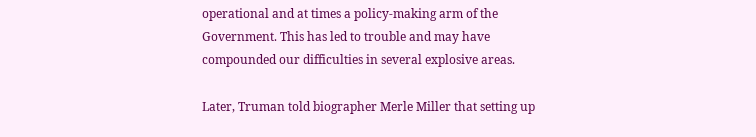operational and at times a policy-making arm of the Government. This has led to trouble and may have compounded our difficulties in several explosive areas.

Later, Truman told biographer Merle Miller that setting up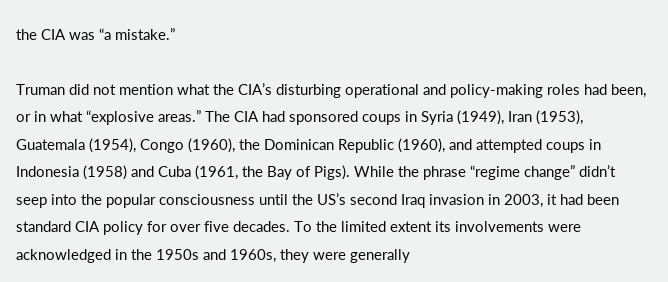the CIA was “a mistake.”

Truman did not mention what the CIA’s disturbing operational and policy-making roles had been, or in what “explosive areas.” The CIA had sponsored coups in Syria (1949), Iran (1953), Guatemala (1954), Congo (1960), the Dominican Republic (1960), and attempted coups in Indonesia (1958) and Cuba (1961, the Bay of Pigs). While the phrase “regime change” didn’t seep into the popular consciousness until the US’s second Iraq invasion in 2003, it had been standard CIA policy for over five decades. To the limited extent its involvements were acknowledged in the 1950s and 1960s, they were generally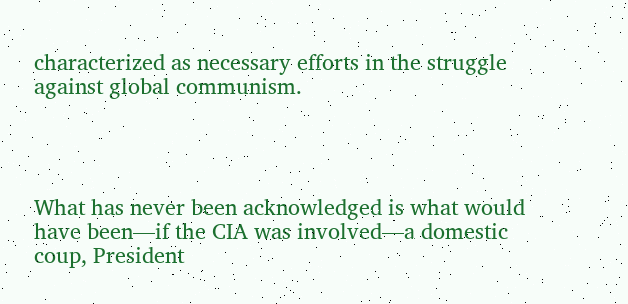characterized as necessary efforts in the struggle against global communism.




What has never been acknowledged is what would have been—if the CIA was involved—a domestic coup, President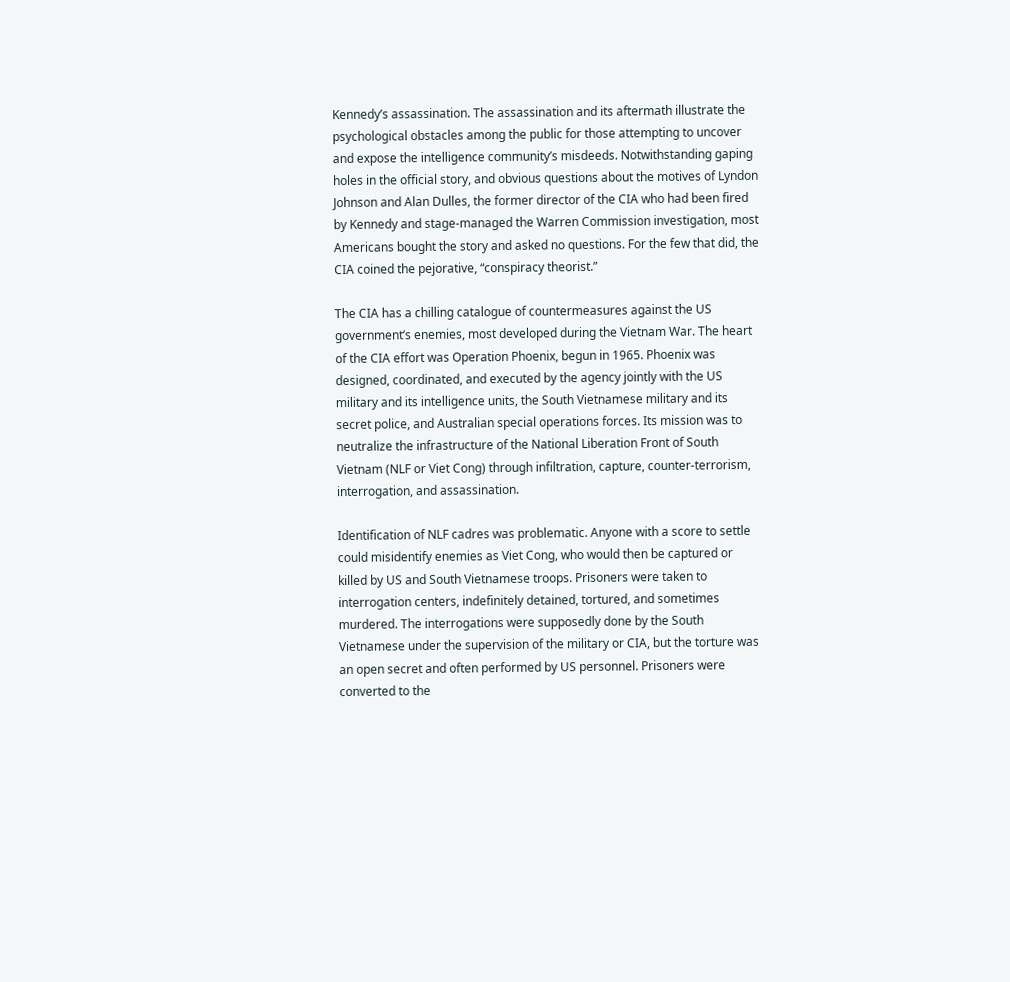Kennedy’s assassination. The assassination and its aftermath illustrate the psychological obstacles among the public for those attempting to uncover and expose the intelligence community’s misdeeds. Notwithstanding gaping holes in the official story, and obvious questions about the motives of Lyndon Johnson and Alan Dulles, the former director of the CIA who had been fired by Kennedy and stage-managed the Warren Commission investigation, most Americans bought the story and asked no questions. For the few that did, the CIA coined the pejorative, “conspiracy theorist.”

The CIA has a chilling catalogue of countermeasures against the US government’s enemies, most developed during the Vietnam War. The heart of the CIA effort was Operation Phoenix, begun in 1965. Phoenix was designed, coordinated, and executed by the agency jointly with the US military and its intelligence units, the South Vietnamese military and its secret police, and Australian special operations forces. Its mission was to neutralize the infrastructure of the National Liberation Front of South Vietnam (NLF or Viet Cong) through infiltration, capture, counter-terrorism, interrogation, and assassination.

Identification of NLF cadres was problematic. Anyone with a score to settle could misidentify enemies as Viet Cong, who would then be captured or killed by US and South Vietnamese troops. Prisoners were taken to interrogation centers, indefinitely detained, tortured, and sometimes murdered. The interrogations were supposedly done by the South Vietnamese under the supervision of the military or CIA, but the torture was an open secret and often performed by US personnel. Prisoners were converted to the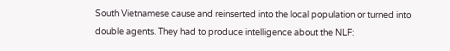South Vietnamese cause and reinserted into the local population or turned into double agents. They had to produce intelligence about the NLF: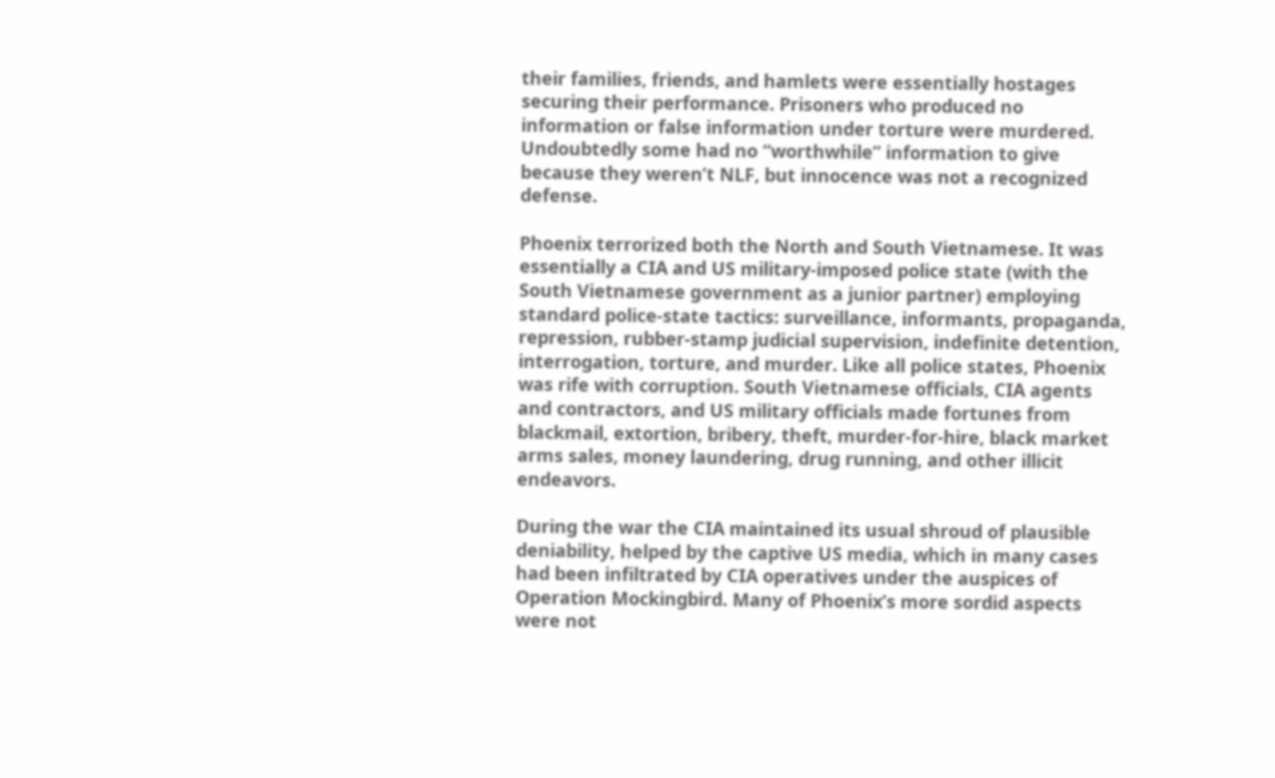their families, friends, and hamlets were essentially hostages securing their performance. Prisoners who produced no information or false information under torture were murdered. Undoubtedly some had no “worthwhile” information to give because they weren’t NLF, but innocence was not a recognized defense.

Phoenix terrorized both the North and South Vietnamese. It was essentially a CIA and US military-imposed police state (with the South Vietnamese government as a junior partner) employing standard police-state tactics: surveillance, informants, propaganda, repression, rubber-stamp judicial supervision, indefinite detention, interrogation, torture, and murder. Like all police states, Phoenix was rife with corruption. South Vietnamese officials, CIA agents and contractors, and US military officials made fortunes from blackmail, extortion, bribery, theft, murder-for-hire, black market arms sales, money laundering, drug running, and other illicit endeavors.

During the war the CIA maintained its usual shroud of plausible deniability, helped by the captive US media, which in many cases had been infiltrated by CIA operatives under the auspices of Operation Mockingbird. Many of Phoenix’s more sordid aspects were not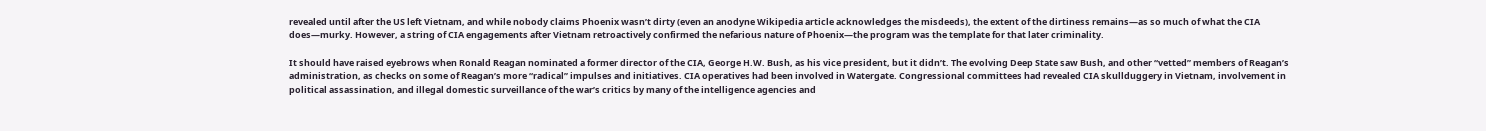revealed until after the US left Vietnam, and while nobody claims Phoenix wasn’t dirty (even an anodyne Wikipedia article acknowledges the misdeeds), the extent of the dirtiness remains—as so much of what the CIA does—murky. However, a string of CIA engagements after Vietnam retroactively confirmed the nefarious nature of Phoenix—the program was the template for that later criminality.

It should have raised eyebrows when Ronald Reagan nominated a former director of the CIA, George H.W. Bush, as his vice president, but it didn’t. The evolving Deep State saw Bush, and other “vetted” members of Reagan’s administration, as checks on some of Reagan’s more “radical” impulses and initiatives. CIA operatives had been involved in Watergate. Congressional committees had revealed CIA skullduggery in Vietnam, involvement in political assassination, and illegal domestic surveillance of the war’s critics by many of the intelligence agencies and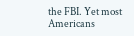the FBI. Yet most Americans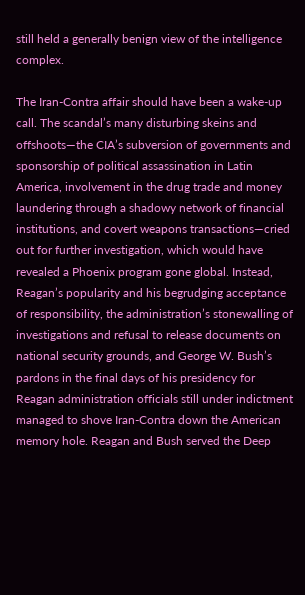still held a generally benign view of the intelligence complex.

The Iran-Contra affair should have been a wake-up call. The scandal’s many disturbing skeins and offshoots—the CIA’s subversion of governments and sponsorship of political assassination in Latin America, involvement in the drug trade and money laundering through a shadowy network of financial institutions, and covert weapons transactions—cried out for further investigation, which would have revealed a Phoenix program gone global. Instead, Reagan’s popularity and his begrudging acceptance of responsibility, the administration’s stonewalling of investigations and refusal to release documents on national security grounds, and George W. Bush’s pardons in the final days of his presidency for Reagan administration officials still under indictment managed to shove Iran-Contra down the American memory hole. Reagan and Bush served the Deep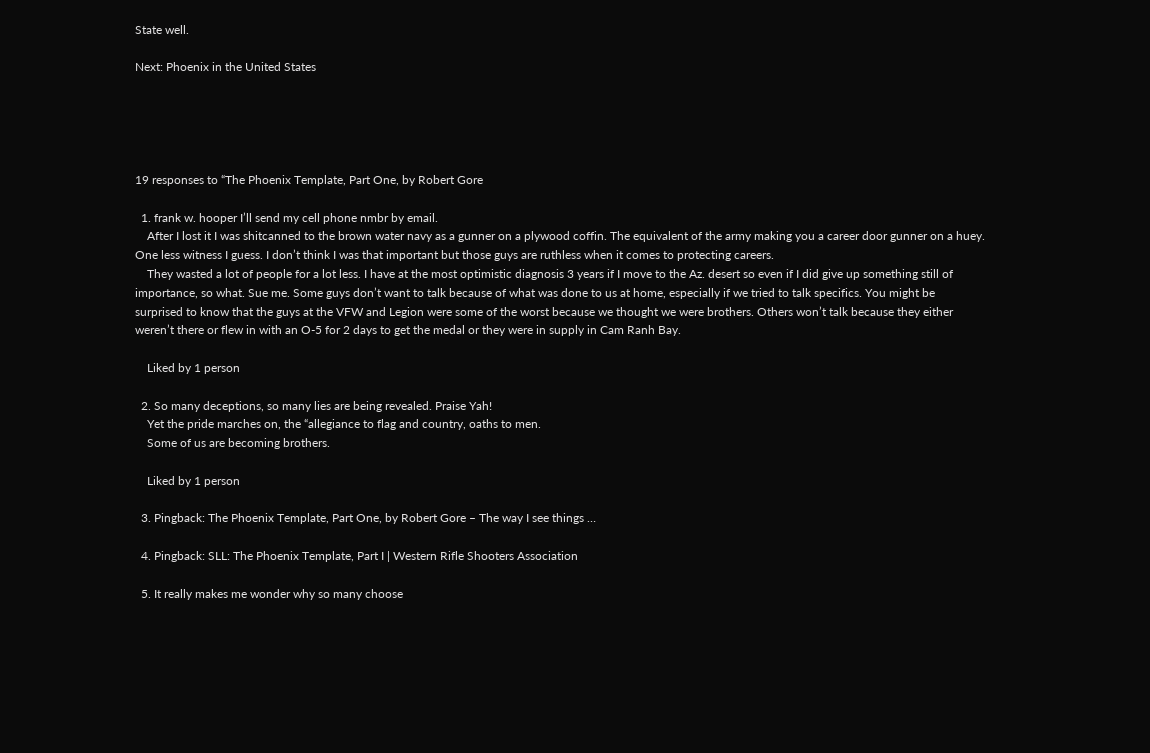State well.

Next: Phoenix in the United States





19 responses to “The Phoenix Template, Part One, by Robert Gore

  1. frank w. hooper I’ll send my cell phone nmbr by email.
    After I lost it I was shitcanned to the brown water navy as a gunner on a plywood coffin. The equivalent of the army making you a career door gunner on a huey. One less witness I guess. I don’t think I was that important but those guys are ruthless when it comes to protecting careers.
    They wasted a lot of people for a lot less. I have at the most optimistic diagnosis 3 years if I move to the Az. desert so even if I did give up something still of importance, so what. Sue me. Some guys don’t want to talk because of what was done to us at home, especially if we tried to talk specifics. You might be surprised to know that the guys at the VFW and Legion were some of the worst because we thought we were brothers. Others won’t talk because they either weren’t there or flew in with an O-5 for 2 days to get the medal or they were in supply in Cam Ranh Bay.

    Liked by 1 person

  2. So many deceptions, so many lies are being revealed. Praise Yah!
    Yet the pride marches on, the “allegiance to flag and country, oaths to men.
    Some of us are becoming brothers.

    Liked by 1 person

  3. Pingback: The Phoenix Template, Part One, by Robert Gore – The way I see things …

  4. Pingback: SLL: The Phoenix Template, Part I | Western Rifle Shooters Association

  5. It really makes me wonder why so many choose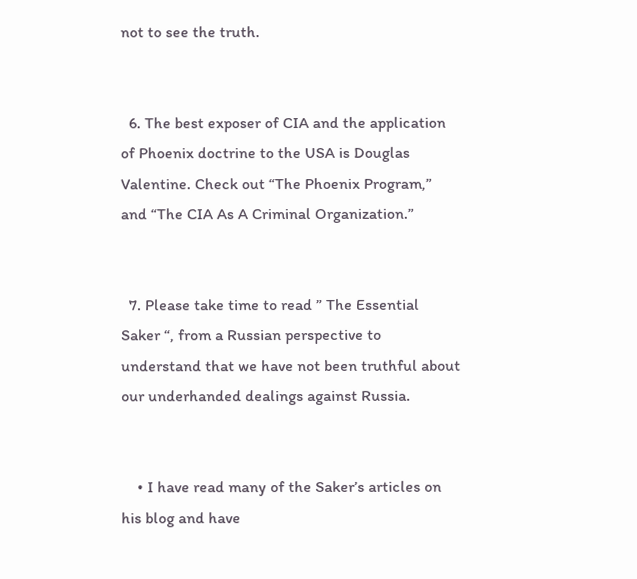not to see the truth.


  6. The best exposer of CIA and the application of Phoenix doctrine to the USA is Douglas Valentine. Check out “The Phoenix Program,” and “The CIA As A Criminal Organization.”


  7. Please take time to read ” The Essential Saker “, from a Russian perspective to understand that we have not been truthful about our underhanded dealings against Russia.


    • I have read many of the Saker’s articles on his blog and have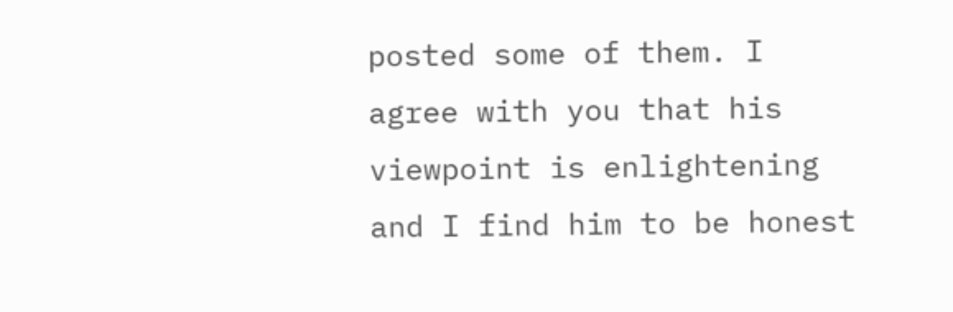posted some of them. I agree with you that his viewpoint is enlightening and I find him to be honest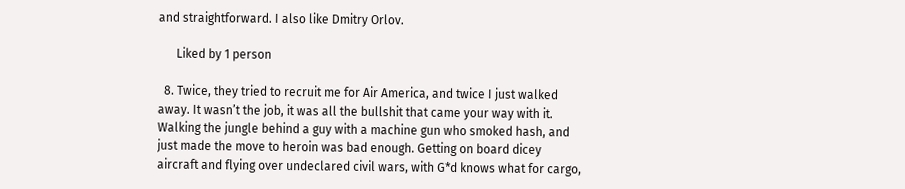and straightforward. I also like Dmitry Orlov.

      Liked by 1 person

  8. Twice, they tried to recruit me for Air America, and twice I just walked away. It wasn’t the job, it was all the bullshit that came your way with it. Walking the jungle behind a guy with a machine gun who smoked hash, and just made the move to heroin was bad enough. Getting on board dicey aircraft and flying over undeclared civil wars, with G*d knows what for cargo,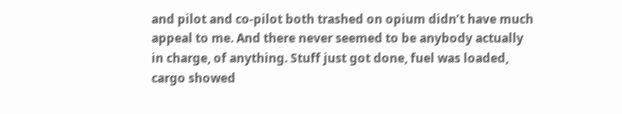and pilot and co-pilot both trashed on opium didn’t have much appeal to me. And there never seemed to be anybody actually in charge, of anything. Stuff just got done, fuel was loaded, cargo showed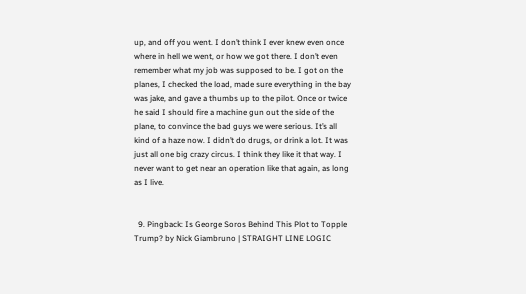up, and off you went. I don’t think I ever knew even once where in hell we went, or how we got there. I don’t even remember what my job was supposed to be. I got on the planes, I checked the load, made sure everything in the bay was jake, and gave a thumbs up to the pilot. Once or twice he said I should fire a machine gun out the side of the plane, to convince the bad guys we were serious. It’s all kind of a haze now. I didn’t do drugs, or drink a lot. It was just all one big crazy circus. I think they like it that way. I never want to get near an operation like that again, as long as I live.


  9. Pingback: Is George Soros Behind This Plot to Topple Trump? by Nick Giambruno | STRAIGHT LINE LOGIC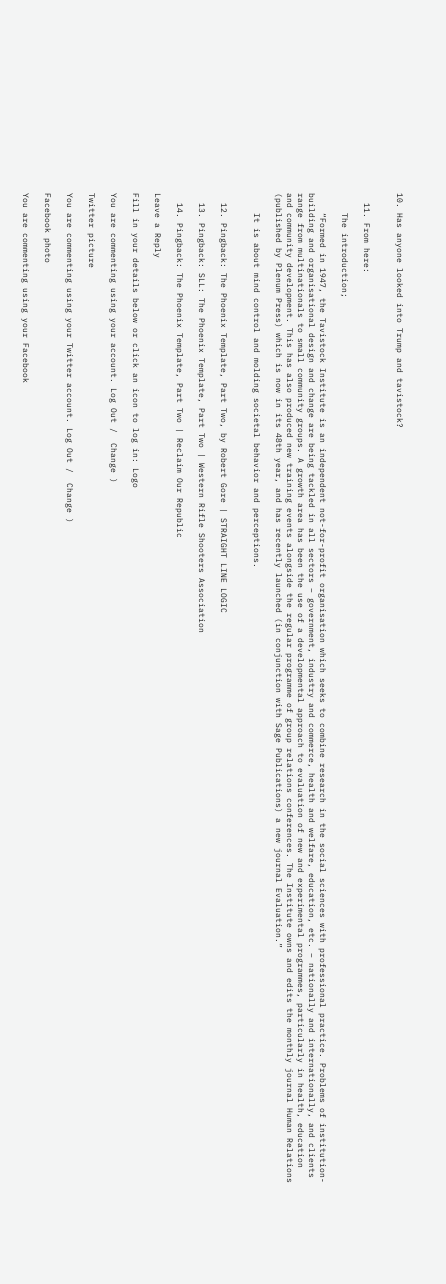10. Has anyone looked into Trump and tavistock?


  11. From here:

    The introduction;

    “Formed in 1947, the Tavistock Institute is an independent not-for-profit organisation which seeks to combine research in the social sciences with professional practice. Problems of institution-building and organisational design and change are being tackled in all sectors – government, industry and commerce, health and welfare, education, etc. – nationally and internationally, and clients range from multinationals to small community groups. A growth area has been the use of a developmental approach to evaluation of new and experimental programmes, particularly in health, education and community development. This has also produced new training events alongside the regular programme of group relations conferences. The Institute owns and edits the monthly journal Human Relations (published by Plenum Press) which is now in its 48th year, and has recently launched (in conjunction with Sage Publications) a new journal Evaluation.”

    It is about mind control and molding societal behavior and perceptions.


  12. Pingback: The Phoenix Template, Part Two, by Robert Gore | STRAIGHT LINE LOGIC

  13. Pingback: SLL: The Phoenix Template, Part Two | Western Rifle Shooters Association

  14. Pingback: The Phoenix Template, Part Two | Reclaim Our Republic

Leave a Reply

Fill in your details below or click an icon to log in: Logo

You are commenting using your account. Log Out /  Change )

Twitter picture

You are commenting using your Twitter account. Log Out /  Change )

Facebook photo

You are commenting using your Facebook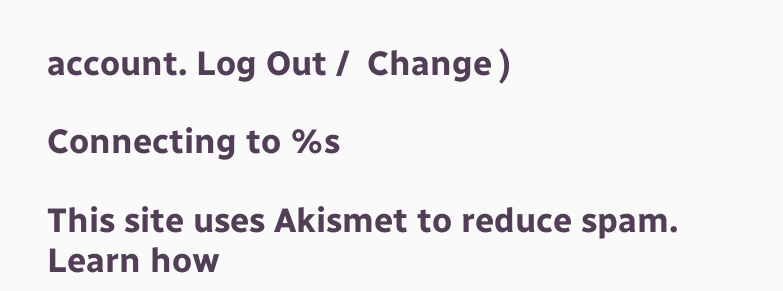account. Log Out /  Change )

Connecting to %s

This site uses Akismet to reduce spam. Learn how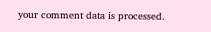your comment data is processed.